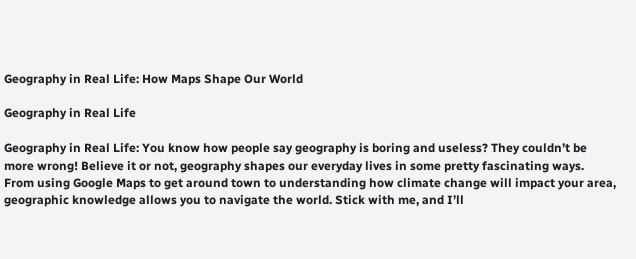Geography in Real Life: How Maps Shape Our World

Geography in Real Life

Geography in Real Life: You know how people say geography is boring and useless? They couldn’t be more wrong! Believe it or not, geography shapes our everyday lives in some pretty fascinating ways. From using Google Maps to get around town to understanding how climate change will impact your area, geographic knowledge allows you to navigate the world. Stick with me, and I’ll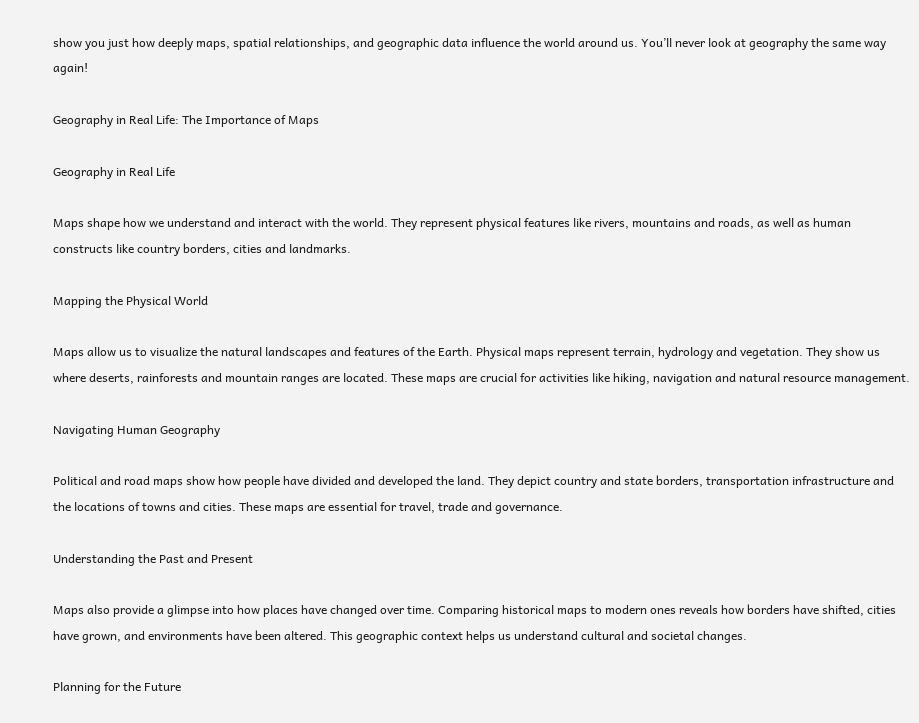show you just how deeply maps, spatial relationships, and geographic data influence the world around us. You’ll never look at geography the same way again!

Geography in Real Life: The Importance of Maps

Geography in Real Life

Maps shape how we understand and interact with the world. They represent physical features like rivers, mountains and roads, as well as human constructs like country borders, cities and landmarks.

Mapping the Physical World

Maps allow us to visualize the natural landscapes and features of the Earth. Physical maps represent terrain, hydrology and vegetation. They show us where deserts, rainforests and mountain ranges are located. These maps are crucial for activities like hiking, navigation and natural resource management.

Navigating Human Geography

Political and road maps show how people have divided and developed the land. They depict country and state borders, transportation infrastructure and the locations of towns and cities. These maps are essential for travel, trade and governance.

Understanding the Past and Present

Maps also provide a glimpse into how places have changed over time. Comparing historical maps to modern ones reveals how borders have shifted, cities have grown, and environments have been altered. This geographic context helps us understand cultural and societal changes.

Planning for the Future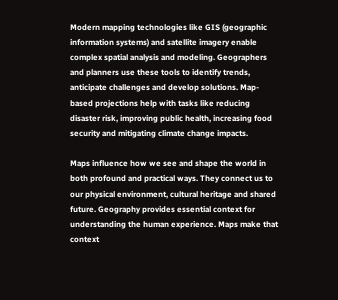Modern mapping technologies like GIS (geographic information systems) and satellite imagery enable complex spatial analysis and modeling. Geographers and planners use these tools to identify trends, anticipate challenges and develop solutions. Map-based projections help with tasks like reducing disaster risk, improving public health, increasing food security and mitigating climate change impacts.

Maps influence how we see and shape the world in both profound and practical ways. They connect us to our physical environment, cultural heritage and shared future. Geography provides essential context for understanding the human experience. Maps make that context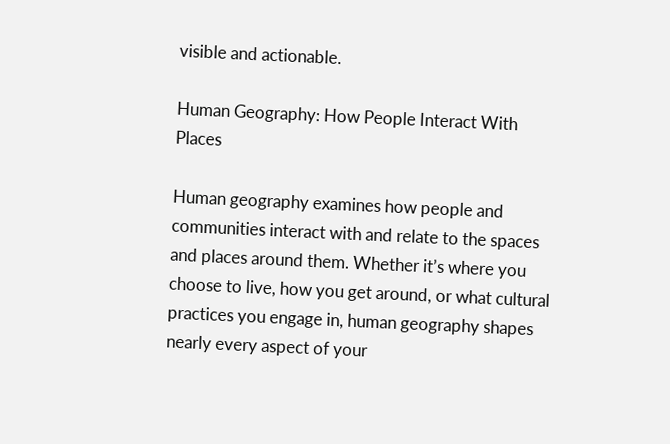visible and actionable.

Human Geography: How People Interact With Places

Human geography examines how people and communities interact with and relate to the spaces and places around them. Whether it’s where you choose to live, how you get around, or what cultural practices you engage in, human geography shapes nearly every aspect of your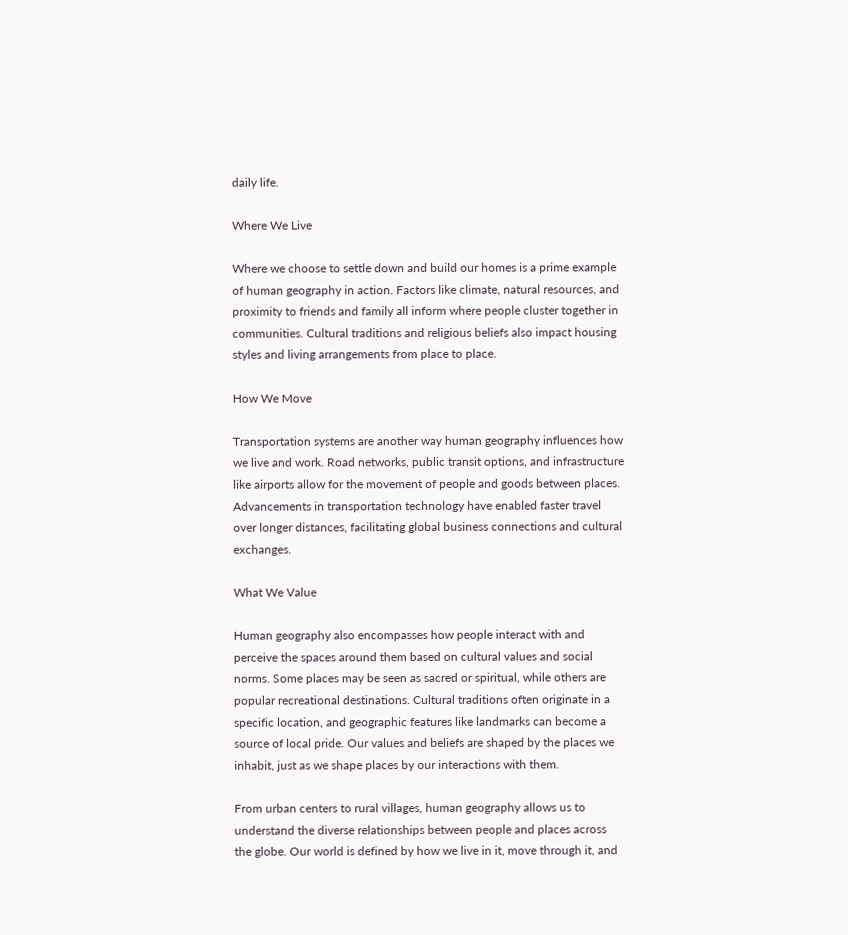daily life.

Where We Live

Where we choose to settle down and build our homes is a prime example of human geography in action. Factors like climate, natural resources, and proximity to friends and family all inform where people cluster together in communities. Cultural traditions and religious beliefs also impact housing styles and living arrangements from place to place.

How We Move

Transportation systems are another way human geography influences how we live and work. Road networks, public transit options, and infrastructure like airports allow for the movement of people and goods between places. Advancements in transportation technology have enabled faster travel over longer distances, facilitating global business connections and cultural exchanges.

What We Value

Human geography also encompasses how people interact with and perceive the spaces around them based on cultural values and social norms. Some places may be seen as sacred or spiritual, while others are popular recreational destinations. Cultural traditions often originate in a specific location, and geographic features like landmarks can become a source of local pride. Our values and beliefs are shaped by the places we inhabit, just as we shape places by our interactions with them.

From urban centers to rural villages, human geography allows us to understand the diverse relationships between people and places across the globe. Our world is defined by how we live in it, move through it, and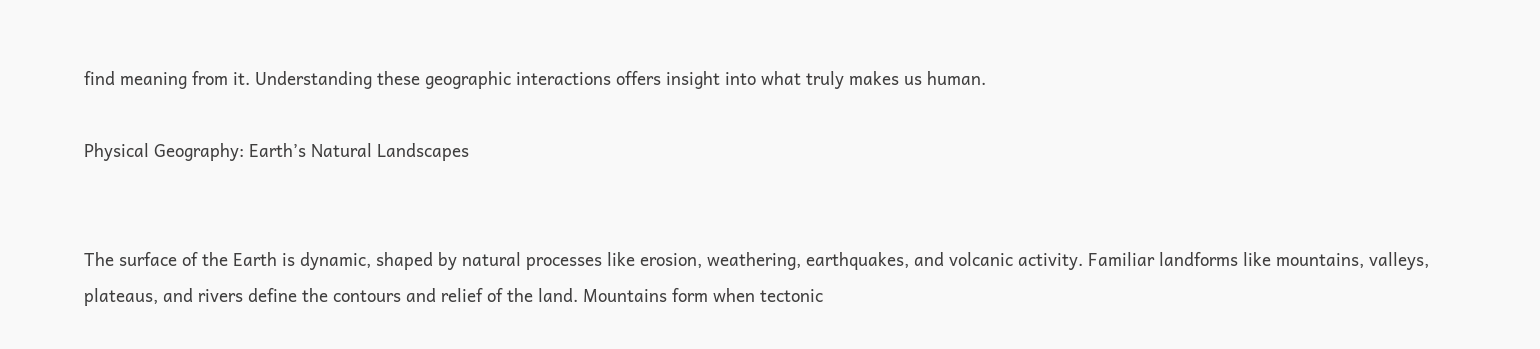find meaning from it. Understanding these geographic interactions offers insight into what truly makes us human.

Physical Geography: Earth’s Natural Landscapes


The surface of the Earth is dynamic, shaped by natural processes like erosion, weathering, earthquakes, and volcanic activity. Familiar landforms like mountains, valleys, plateaus, and rivers define the contours and relief of the land. Mountains form when tectonic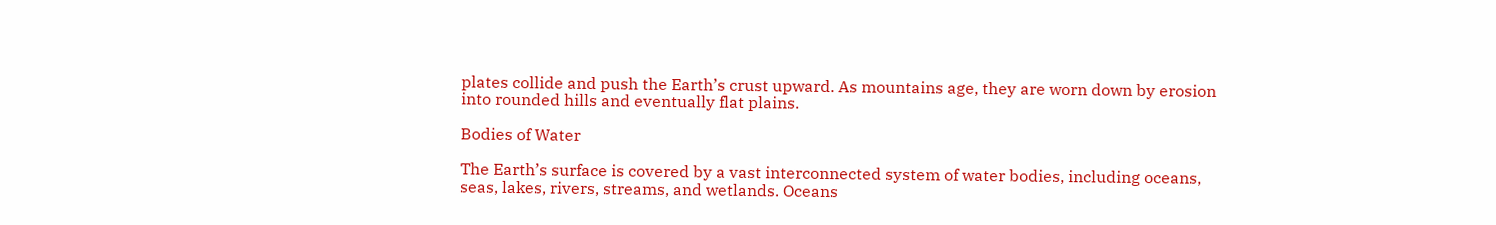plates collide and push the Earth’s crust upward. As mountains age, they are worn down by erosion into rounded hills and eventually flat plains.

Bodies of Water

The Earth’s surface is covered by a vast interconnected system of water bodies, including oceans, seas, lakes, rivers, streams, and wetlands. Oceans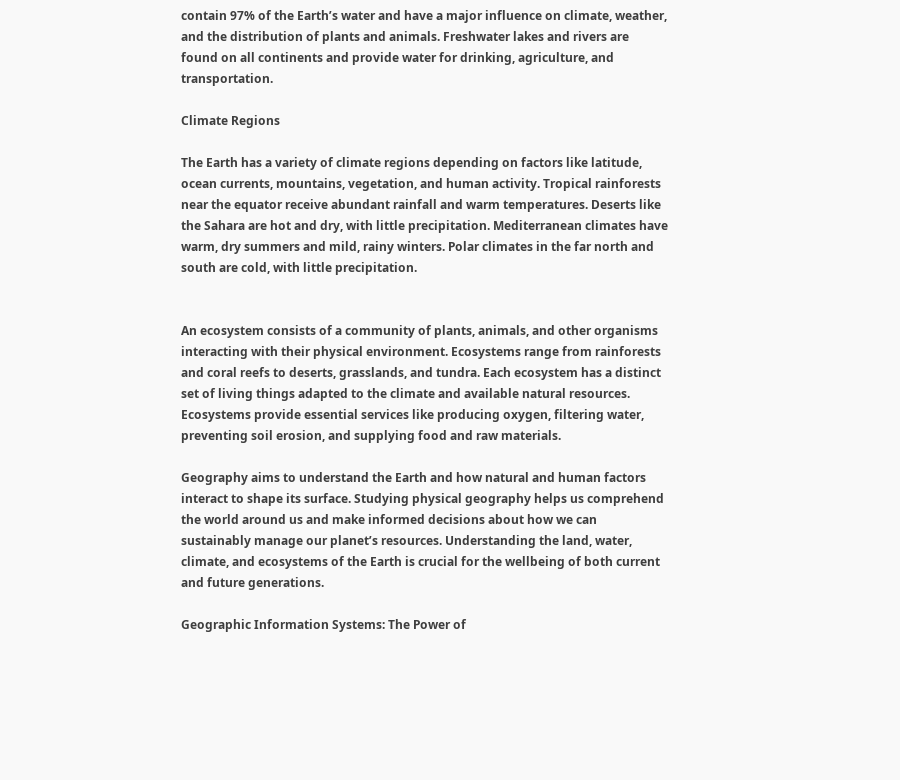contain 97% of the Earth’s water and have a major influence on climate, weather, and the distribution of plants and animals. Freshwater lakes and rivers are found on all continents and provide water for drinking, agriculture, and transportation.

Climate Regions

The Earth has a variety of climate regions depending on factors like latitude, ocean currents, mountains, vegetation, and human activity. Tropical rainforests near the equator receive abundant rainfall and warm temperatures. Deserts like the Sahara are hot and dry, with little precipitation. Mediterranean climates have warm, dry summers and mild, rainy winters. Polar climates in the far north and south are cold, with little precipitation.


An ecosystem consists of a community of plants, animals, and other organisms interacting with their physical environment. Ecosystems range from rainforests and coral reefs to deserts, grasslands, and tundra. Each ecosystem has a distinct set of living things adapted to the climate and available natural resources. Ecosystems provide essential services like producing oxygen, filtering water, preventing soil erosion, and supplying food and raw materials.

Geography aims to understand the Earth and how natural and human factors interact to shape its surface. Studying physical geography helps us comprehend the world around us and make informed decisions about how we can sustainably manage our planet’s resources. Understanding the land, water, climate, and ecosystems of the Earth is crucial for the wellbeing of both current and future generations.

Geographic Information Systems: The Power of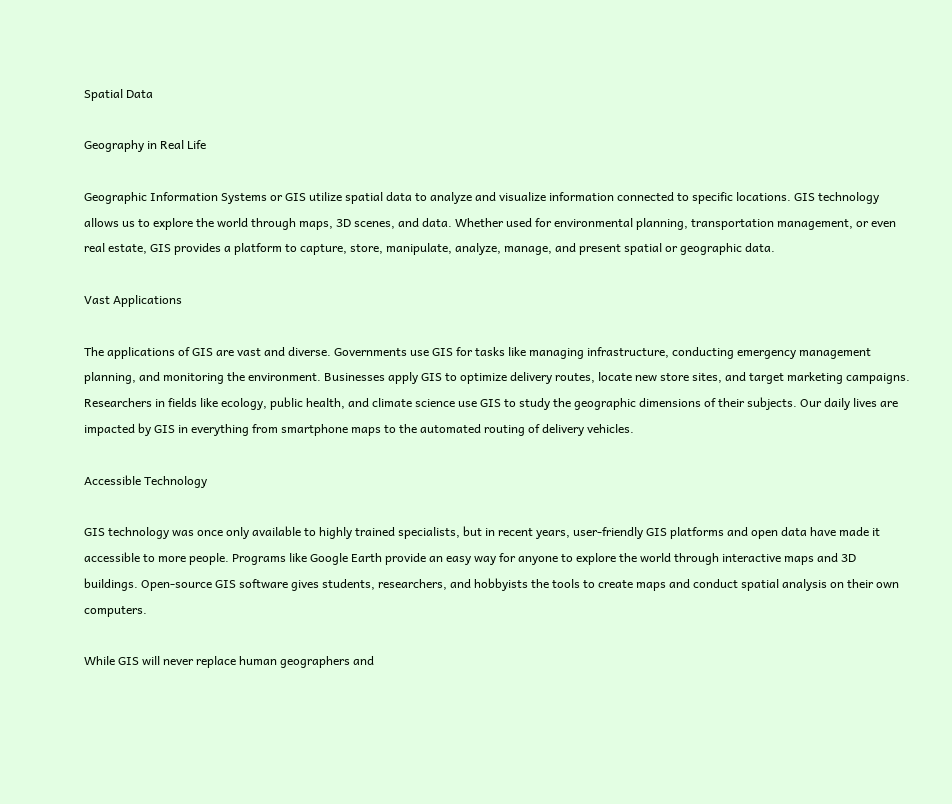Spatial Data

Geography in Real Life

Geographic Information Systems or GIS utilize spatial data to analyze and visualize information connected to specific locations. GIS technology allows us to explore the world through maps, 3D scenes, and data. Whether used for environmental planning, transportation management, or even real estate, GIS provides a platform to capture, store, manipulate, analyze, manage, and present spatial or geographic data.

Vast Applications

The applications of GIS are vast and diverse. Governments use GIS for tasks like managing infrastructure, conducting emergency management planning, and monitoring the environment. Businesses apply GIS to optimize delivery routes, locate new store sites, and target marketing campaigns. Researchers in fields like ecology, public health, and climate science use GIS to study the geographic dimensions of their subjects. Our daily lives are impacted by GIS in everything from smartphone maps to the automated routing of delivery vehicles.

Accessible Technology

GIS technology was once only available to highly trained specialists, but in recent years, user-friendly GIS platforms and open data have made it accessible to more people. Programs like Google Earth provide an easy way for anyone to explore the world through interactive maps and 3D buildings. Open-source GIS software gives students, researchers, and hobbyists the tools to create maps and conduct spatial analysis on their own computers.

While GIS will never replace human geographers and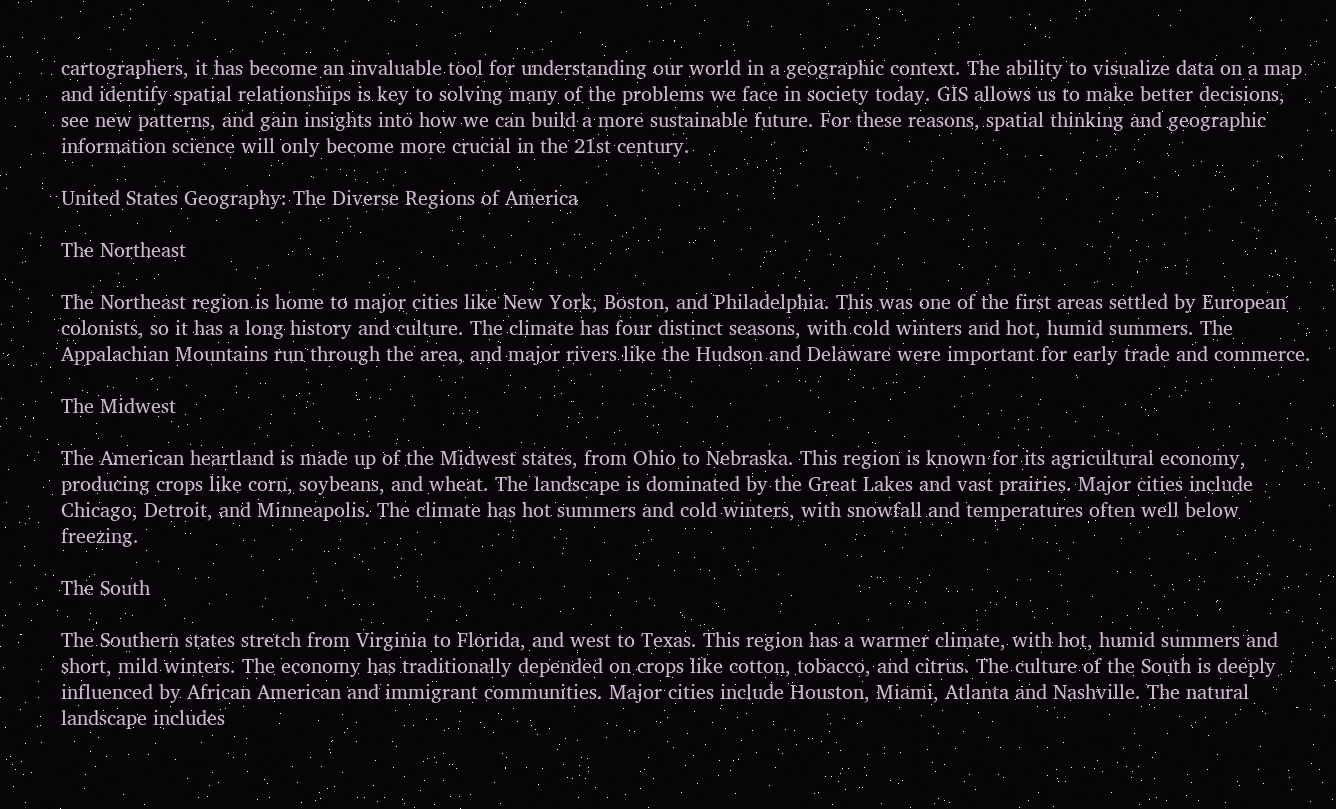cartographers, it has become an invaluable tool for understanding our world in a geographic context. The ability to visualize data on a map and identify spatial relationships is key to solving many of the problems we face in society today. GIS allows us to make better decisions, see new patterns, and gain insights into how we can build a more sustainable future. For these reasons, spatial thinking and geographic information science will only become more crucial in the 21st century.

United States Geography: The Diverse Regions of America

The Northeast

The Northeast region is home to major cities like New York, Boston, and Philadelphia. This was one of the first areas settled by European colonists, so it has a long history and culture. The climate has four distinct seasons, with cold winters and hot, humid summers. The Appalachian Mountains run through the area, and major rivers like the Hudson and Delaware were important for early trade and commerce.

The Midwest

The American heartland is made up of the Midwest states, from Ohio to Nebraska. This region is known for its agricultural economy, producing crops like corn, soybeans, and wheat. The landscape is dominated by the Great Lakes and vast prairies. Major cities include Chicago, Detroit, and Minneapolis. The climate has hot summers and cold winters, with snowfall and temperatures often well below freezing.

The South

The Southern states stretch from Virginia to Florida, and west to Texas. This region has a warmer climate, with hot, humid summers and short, mild winters. The economy has traditionally depended on crops like cotton, tobacco, and citrus. The culture of the South is deeply influenced by African American and immigrant communities. Major cities include Houston, Miami, Atlanta and Nashville. The natural landscape includes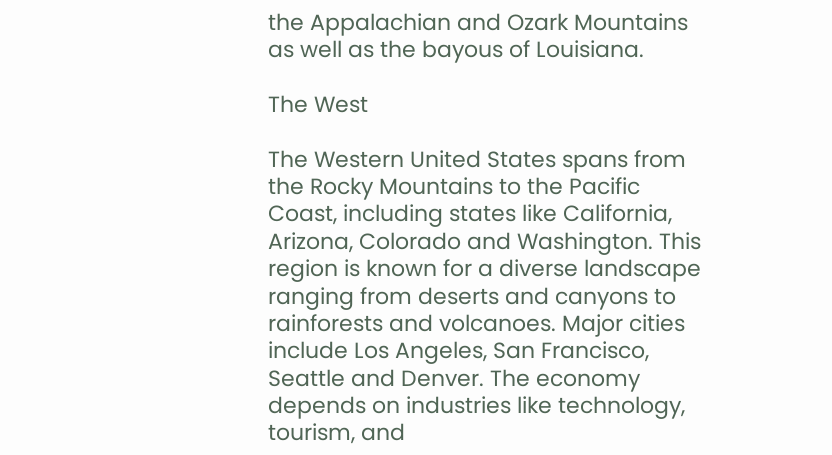the Appalachian and Ozark Mountains as well as the bayous of Louisiana.

The West

The Western United States spans from the Rocky Mountains to the Pacific Coast, including states like California, Arizona, Colorado and Washington. This region is known for a diverse landscape ranging from deserts and canyons to rainforests and volcanoes. Major cities include Los Angeles, San Francisco, Seattle and Denver. The economy depends on industries like technology, tourism, and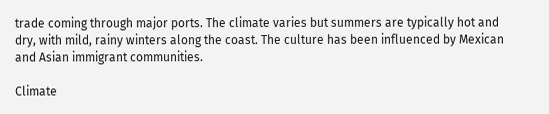trade coming through major ports. The climate varies but summers are typically hot and dry, with mild, rainy winters along the coast. The culture has been influenced by Mexican and Asian immigrant communities.

Climate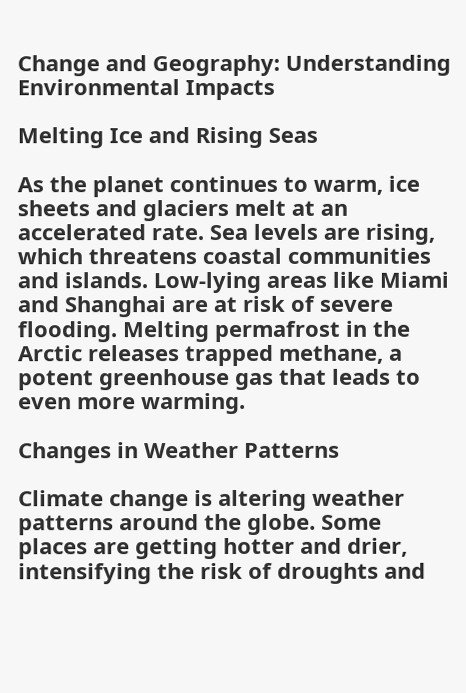Change and Geography: Understanding Environmental Impacts

Melting Ice and Rising Seas

As the planet continues to warm, ice sheets and glaciers melt at an accelerated rate. Sea levels are rising, which threatens coastal communities and islands. Low-lying areas like Miami and Shanghai are at risk of severe flooding. Melting permafrost in the Arctic releases trapped methane, a potent greenhouse gas that leads to even more warming.

Changes in Weather Patterns

Climate change is altering weather patterns around the globe. Some places are getting hotter and drier, intensifying the risk of droughts and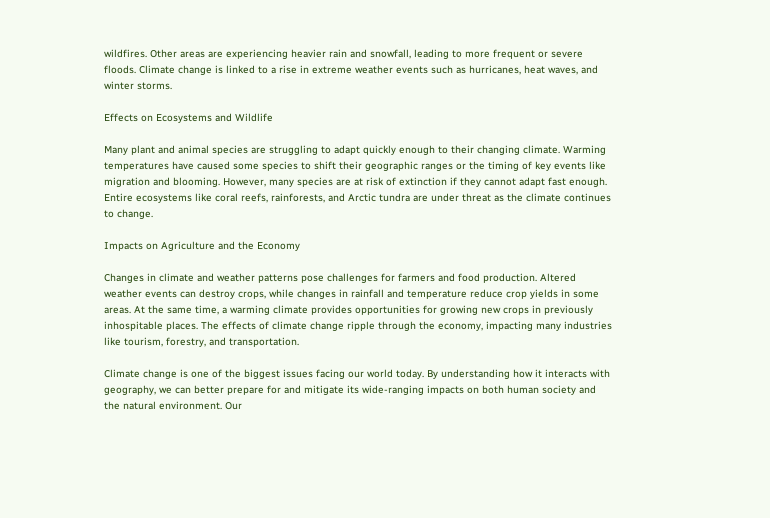wildfires. Other areas are experiencing heavier rain and snowfall, leading to more frequent or severe floods. Climate change is linked to a rise in extreme weather events such as hurricanes, heat waves, and winter storms.

Effects on Ecosystems and Wildlife

Many plant and animal species are struggling to adapt quickly enough to their changing climate. Warming temperatures have caused some species to shift their geographic ranges or the timing of key events like migration and blooming. However, many species are at risk of extinction if they cannot adapt fast enough. Entire ecosystems like coral reefs, rainforests, and Arctic tundra are under threat as the climate continues to change.

Impacts on Agriculture and the Economy

Changes in climate and weather patterns pose challenges for farmers and food production. Altered weather events can destroy crops, while changes in rainfall and temperature reduce crop yields in some areas. At the same time, a warming climate provides opportunities for growing new crops in previously inhospitable places. The effects of climate change ripple through the economy, impacting many industries like tourism, forestry, and transportation.

Climate change is one of the biggest issues facing our world today. By understanding how it interacts with geography, we can better prepare for and mitigate its wide-ranging impacts on both human society and the natural environment. Our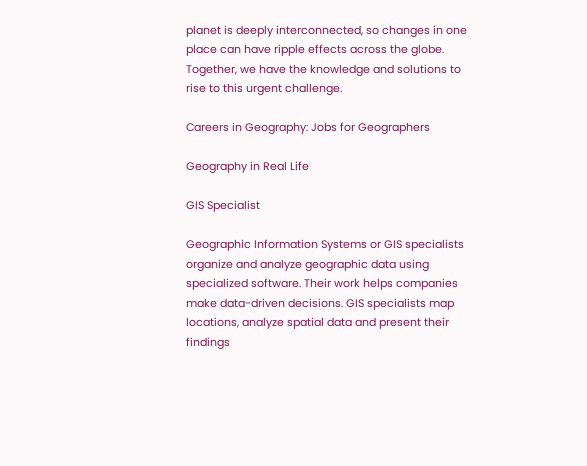planet is deeply interconnected, so changes in one place can have ripple effects across the globe. Together, we have the knowledge and solutions to rise to this urgent challenge.

Careers in Geography: Jobs for Geographers

Geography in Real Life

GIS Specialist

Geographic Information Systems or GIS specialists organize and analyze geographic data using specialized software. Their work helps companies make data-driven decisions. GIS specialists map locations, analyze spatial data and present their findings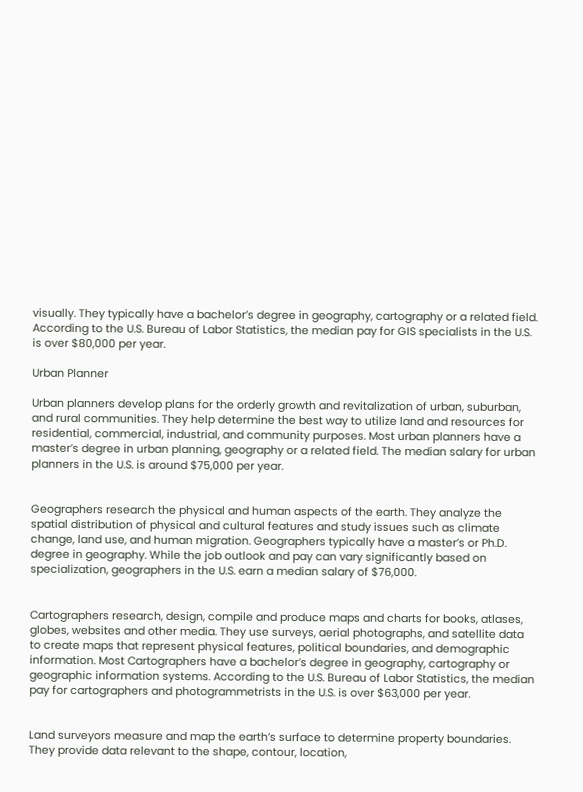visually. They typically have a bachelor’s degree in geography, cartography or a related field. According to the U.S. Bureau of Labor Statistics, the median pay for GIS specialists in the U.S. is over $80,000 per year.

Urban Planner

Urban planners develop plans for the orderly growth and revitalization of urban, suburban, and rural communities. They help determine the best way to utilize land and resources for residential, commercial, industrial, and community purposes. Most urban planners have a master’s degree in urban planning, geography or a related field. The median salary for urban planners in the U.S. is around $75,000 per year.


Geographers research the physical and human aspects of the earth. They analyze the spatial distribution of physical and cultural features and study issues such as climate change, land use, and human migration. Geographers typically have a master’s or Ph.D. degree in geography. While the job outlook and pay can vary significantly based on specialization, geographers in the U.S. earn a median salary of $76,000.


Cartographers research, design, compile and produce maps and charts for books, atlases, globes, websites and other media. They use surveys, aerial photographs, and satellite data to create maps that represent physical features, political boundaries, and demographic information. Most Cartographers have a bachelor’s degree in geography, cartography or geographic information systems. According to the U.S. Bureau of Labor Statistics, the median pay for cartographers and photogrammetrists in the U.S. is over $63,000 per year.


Land surveyors measure and map the earth’s surface to determine property boundaries. They provide data relevant to the shape, contour, location,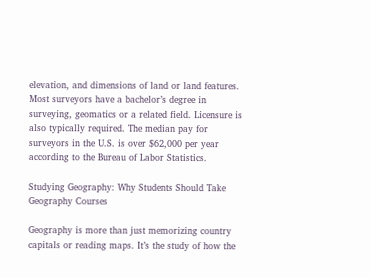elevation, and dimensions of land or land features. Most surveyors have a bachelor’s degree in surveying, geomatics or a related field. Licensure is also typically required. The median pay for surveyors in the U.S. is over $62,000 per year according to the Bureau of Labor Statistics.

Studying Geography: Why Students Should Take Geography Courses

Geography is more than just memorizing country capitals or reading maps. It’s the study of how the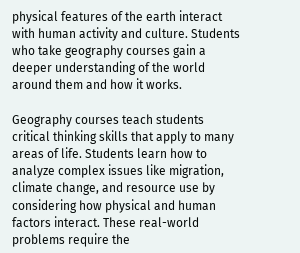physical features of the earth interact with human activity and culture. Students who take geography courses gain a deeper understanding of the world around them and how it works.

Geography courses teach students critical thinking skills that apply to many areas of life. Students learn how to analyze complex issues like migration, climate change, and resource use by considering how physical and human factors interact. These real-world problems require the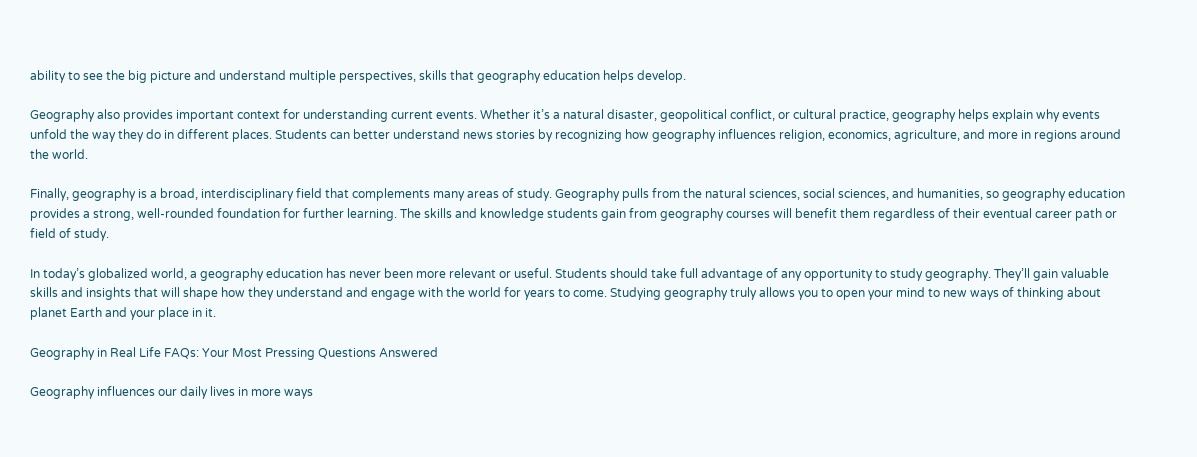ability to see the big picture and understand multiple perspectives, skills that geography education helps develop.

Geography also provides important context for understanding current events. Whether it’s a natural disaster, geopolitical conflict, or cultural practice, geography helps explain why events unfold the way they do in different places. Students can better understand news stories by recognizing how geography influences religion, economics, agriculture, and more in regions around the world.

Finally, geography is a broad, interdisciplinary field that complements many areas of study. Geography pulls from the natural sciences, social sciences, and humanities, so geography education provides a strong, well-rounded foundation for further learning. The skills and knowledge students gain from geography courses will benefit them regardless of their eventual career path or field of study.

In today’s globalized world, a geography education has never been more relevant or useful. Students should take full advantage of any opportunity to study geography. They’ll gain valuable skills and insights that will shape how they understand and engage with the world for years to come. Studying geography truly allows you to open your mind to new ways of thinking about planet Earth and your place in it.

Geography in Real Life FAQs: Your Most Pressing Questions Answered

Geography influences our daily lives in more ways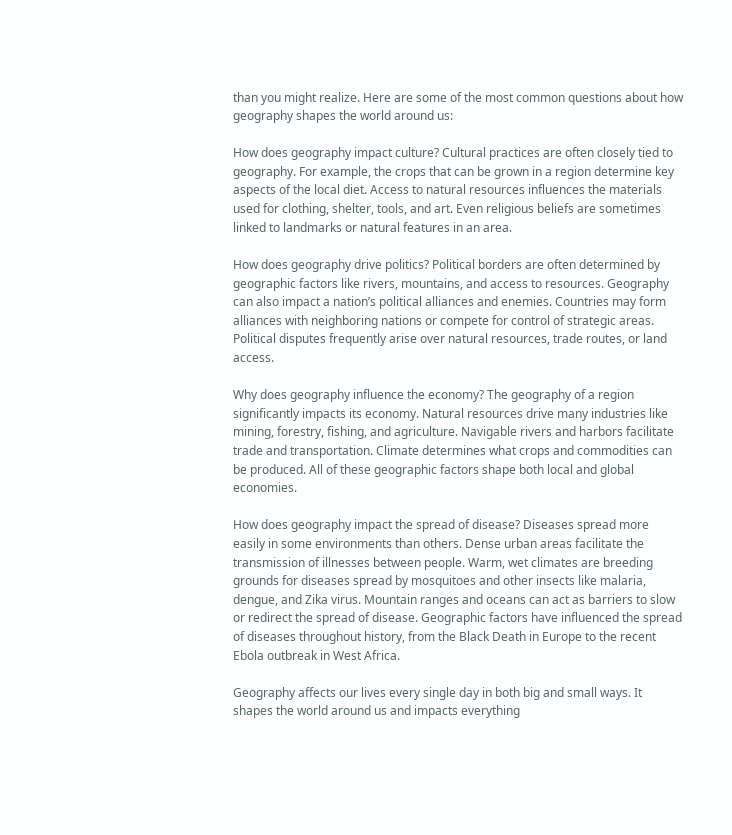than you might realize. Here are some of the most common questions about how geography shapes the world around us:

How does geography impact culture? Cultural practices are often closely tied to geography. For example, the crops that can be grown in a region determine key aspects of the local diet. Access to natural resources influences the materials used for clothing, shelter, tools, and art. Even religious beliefs are sometimes linked to landmarks or natural features in an area.

How does geography drive politics? Political borders are often determined by geographic factors like rivers, mountains, and access to resources. Geography can also impact a nation’s political alliances and enemies. Countries may form alliances with neighboring nations or compete for control of strategic areas. Political disputes frequently arise over natural resources, trade routes, or land access.

Why does geography influence the economy? The geography of a region significantly impacts its economy. Natural resources drive many industries like mining, forestry, fishing, and agriculture. Navigable rivers and harbors facilitate trade and transportation. Climate determines what crops and commodities can be produced. All of these geographic factors shape both local and global economies.

How does geography impact the spread of disease? Diseases spread more easily in some environments than others. Dense urban areas facilitate the transmission of illnesses between people. Warm, wet climates are breeding grounds for diseases spread by mosquitoes and other insects like malaria, dengue, and Zika virus. Mountain ranges and oceans can act as barriers to slow or redirect the spread of disease. Geographic factors have influenced the spread of diseases throughout history, from the Black Death in Europe to the recent Ebola outbreak in West Africa.

Geography affects our lives every single day in both big and small ways. It shapes the world around us and impacts everything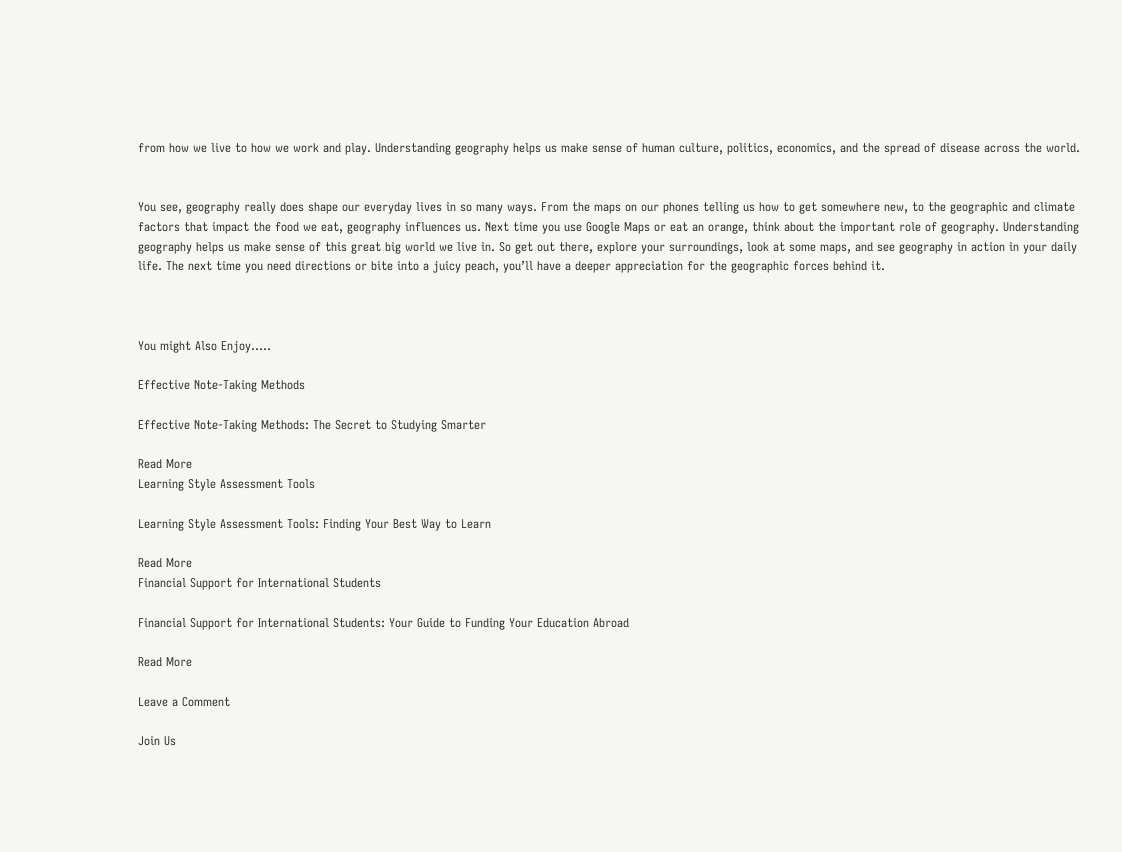from how we live to how we work and play. Understanding geography helps us make sense of human culture, politics, economics, and the spread of disease across the world.


You see, geography really does shape our everyday lives in so many ways. From the maps on our phones telling us how to get somewhere new, to the geographic and climate factors that impact the food we eat, geography influences us. Next time you use Google Maps or eat an orange, think about the important role of geography. Understanding geography helps us make sense of this great big world we live in. So get out there, explore your surroundings, look at some maps, and see geography in action in your daily life. The next time you need directions or bite into a juicy peach, you’ll have a deeper appreciation for the geographic forces behind it.



You might Also Enjoy.....

Effective Note-Taking Methods

Effective Note-Taking Methods: The Secret to Studying Smarter

Read More
Learning Style Assessment Tools

Learning Style Assessment Tools: Finding Your Best Way to Learn

Read More
Financial Support for International Students

Financial Support for International Students: Your Guide to Funding Your Education Abroad

Read More

Leave a Comment

Join Us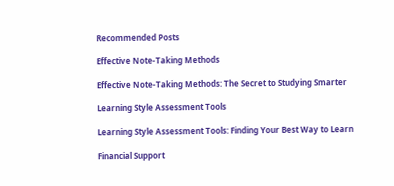Recommended Posts

Effective Note-Taking Methods

Effective Note-Taking Methods: The Secret to Studying Smarter

Learning Style Assessment Tools

Learning Style Assessment Tools: Finding Your Best Way to Learn

Financial Support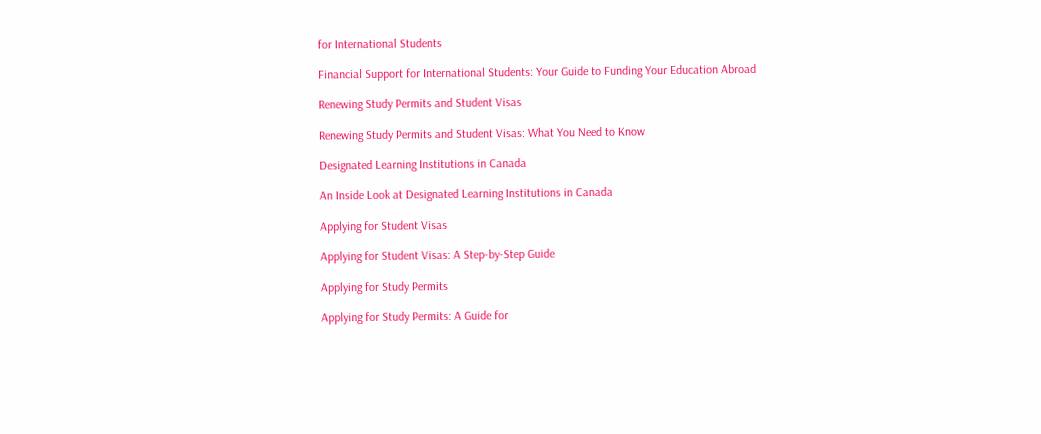for International Students

Financial Support for International Students: Your Guide to Funding Your Education Abroad

Renewing Study Permits and Student Visas

Renewing Study Permits and Student Visas: What You Need to Know

Designated Learning Institutions in Canada

An Inside Look at Designated Learning Institutions in Canada

Applying for Student Visas

Applying for Student Visas: A Step-by-Step Guide

Applying for Study Permits

Applying for Study Permits: A Guide for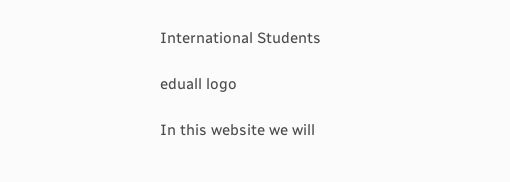International Students

eduall logo

In this website we will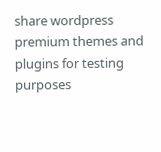share wordpress premium themes and plugins for testing purposes